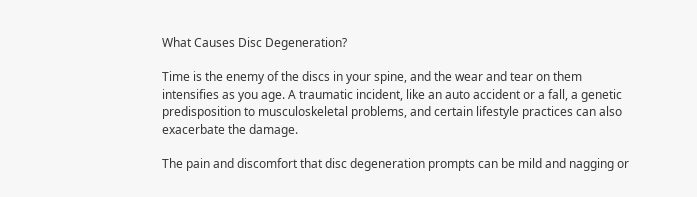What Causes Disc Degeneration?

Time is the enemy of the discs in your spine, and the wear and tear on them intensifies as you age. A traumatic incident, like an auto accident or a fall, a genetic predisposition to musculoskeletal problems, and certain lifestyle practices can also exacerbate the damage.

The pain and discomfort that disc degeneration prompts can be mild and nagging or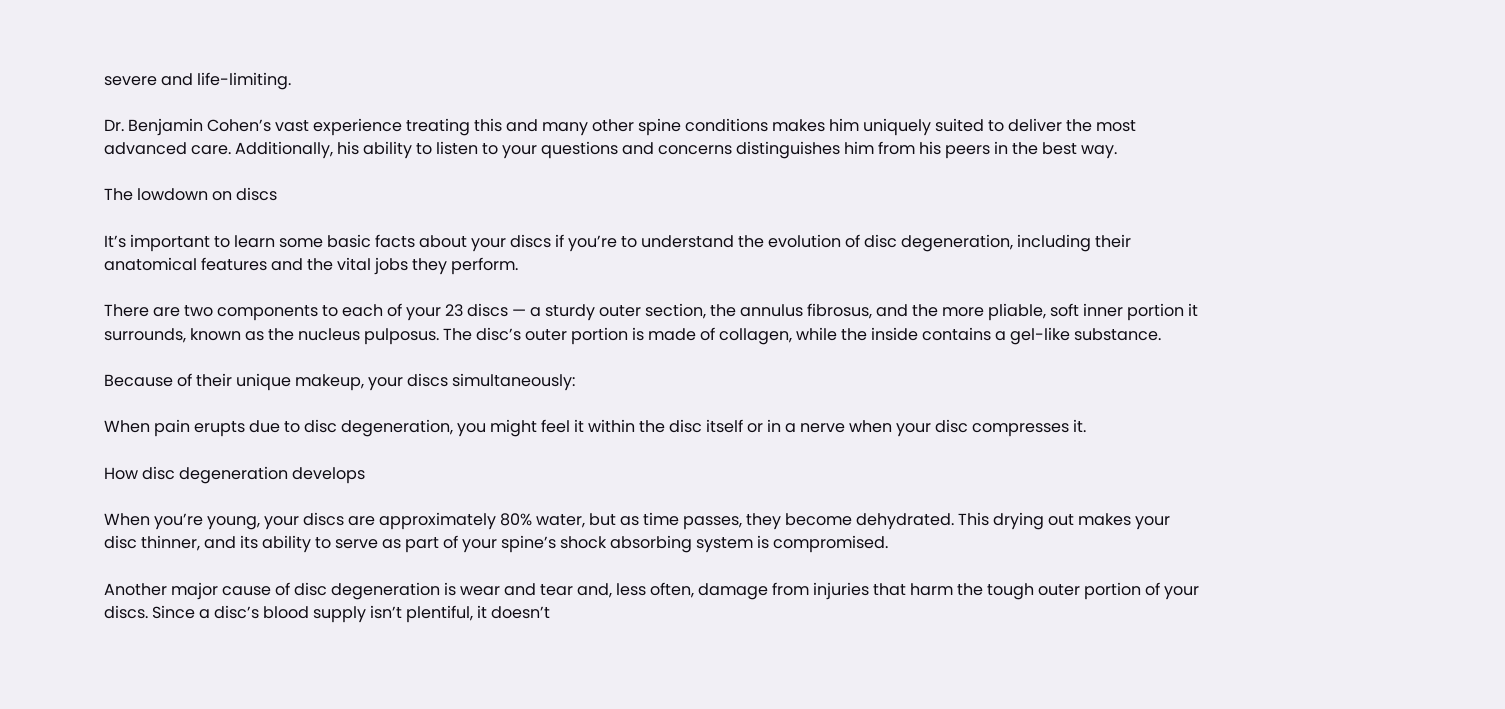severe and life-limiting.

Dr. Benjamin Cohen’s vast experience treating this and many other spine conditions makes him uniquely suited to deliver the most advanced care. Additionally, his ability to listen to your questions and concerns distinguishes him from his peers in the best way.

The lowdown on discs

It’s important to learn some basic facts about your discs if you’re to understand the evolution of disc degeneration, including their anatomical features and the vital jobs they perform.

There are two components to each of your 23 discs — a sturdy outer section, the annulus fibrosus, and the more pliable, soft inner portion it surrounds, known as the nucleus pulposus. The disc’s outer portion is made of collagen, while the inside contains a gel-like substance.

Because of their unique makeup, your discs simultaneously:

When pain erupts due to disc degeneration, you might feel it within the disc itself or in a nerve when your disc compresses it.

How disc degeneration develops

When you’re young, your discs are approximately 80% water, but as time passes, they become dehydrated. This drying out makes your disc thinner, and its ability to serve as part of your spine’s shock absorbing system is compromised.

Another major cause of disc degeneration is wear and tear and, less often, damage from injuries that harm the tough outer portion of your discs. Since a disc’s blood supply isn’t plentiful, it doesn’t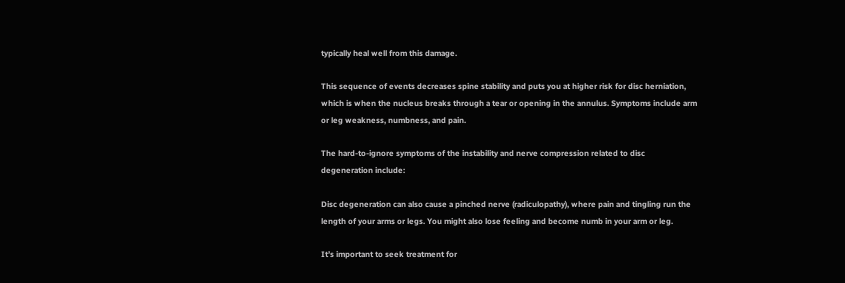typically heal well from this damage.

This sequence of events decreases spine stability and puts you at higher risk for disc herniation, which is when the nucleus breaks through a tear or opening in the annulus. Symptoms include arm or leg weakness, numbness, and pain.

The hard-to-ignore symptoms of the instability and nerve compression related to disc degeneration include:

Disc degeneration can also cause a pinched nerve (radiculopathy), where pain and tingling run the length of your arms or legs. You might also lose feeling and become numb in your arm or leg.

It’s important to seek treatment for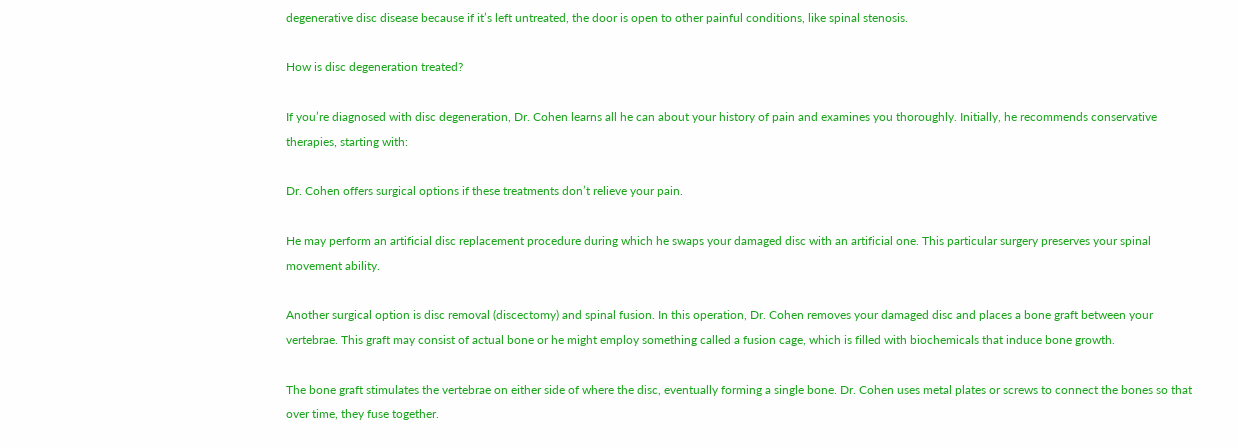degenerative disc disease because if it’s left untreated, the door is open to other painful conditions, like spinal stenosis.

How is disc degeneration treated?

If you’re diagnosed with disc degeneration, Dr. Cohen learns all he can about your history of pain and examines you thoroughly. Initially, he recommends conservative therapies, starting with:

Dr. Cohen offers surgical options if these treatments don’t relieve your pain.

He may perform an artificial disc replacement procedure during which he swaps your damaged disc with an artificial one. This particular surgery preserves your spinal movement ability.

Another surgical option is disc removal (discectomy) and spinal fusion. In this operation, Dr. Cohen removes your damaged disc and places a bone graft between your vertebrae. This graft may consist of actual bone or he might employ something called a fusion cage, which is filled with biochemicals that induce bone growth.

The bone graft stimulates the vertebrae on either side of where the disc, eventually forming a single bone. Dr. Cohen uses metal plates or screws to connect the bones so that over time, they fuse together.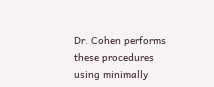Dr. Cohen performs these procedures using minimally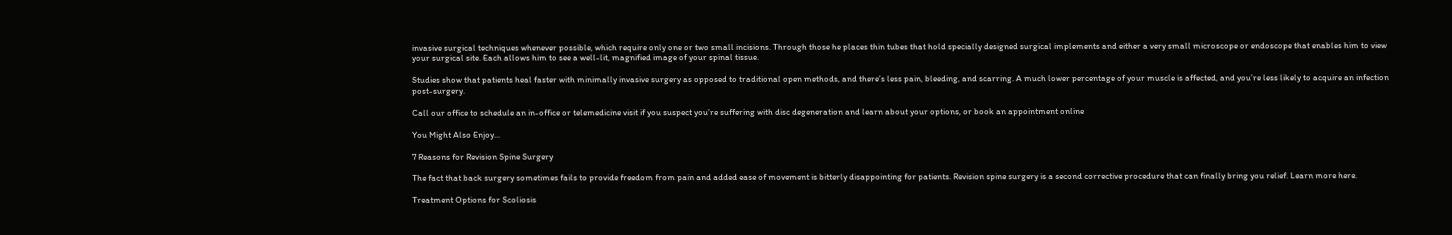invasive surgical techniques whenever possible, which require only one or two small incisions. Through those he places thin tubes that hold specially designed surgical implements and either a very small microscope or endoscope that enables him to view your surgical site. Each allows him to see a well-lit, magnified image of your spinal tissue.

Studies show that patients heal faster with minimally invasive surgery as opposed to traditional open methods, and there’s less pain, bleeding, and scarring. A much lower percentage of your muscle is affected, and you’re less likely to acquire an infection post-surgery.

Call our office to schedule an in-office or telemedicine visit if you suspect you’re suffering with disc degeneration and learn about your options, or book an appointment online

You Might Also Enjoy...

7 Reasons for Revision Spine Surgery

The fact that back surgery sometimes fails to provide freedom from pain and added ease of movement is bitterly disappointing for patients. Revision spine surgery is a second corrective procedure that can finally bring you relief. Learn more here.

Treatment Options for Scoliosis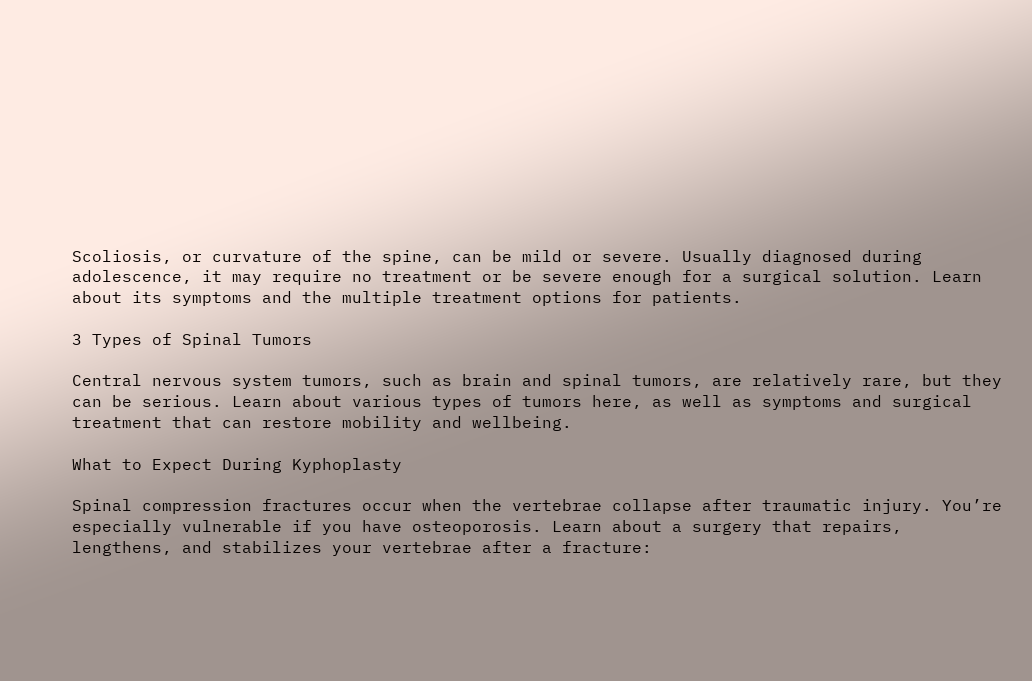Scoliosis, or curvature of the spine, can be mild or severe. Usually diagnosed during adolescence, it may require no treatment or be severe enough for a surgical solution. Learn about its symptoms and the multiple treatment options for patients.

3 Types of Spinal Tumors

Central nervous system tumors, such as brain and spinal tumors, are relatively rare, but they can be serious. Learn about various types of tumors here, as well as symptoms and surgical treatment that can restore mobility and wellbeing.

What to Expect During Kyphoplasty

Spinal compression fractures occur when the vertebrae collapse after traumatic injury. You’re especially vulnerable if you have osteoporosis. Learn about a surgery that repairs, lengthens, and stabilizes your vertebrae after a fracture: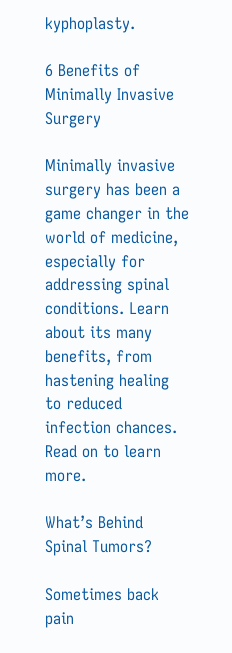kyphoplasty.

6 Benefits of Minimally Invasive Surgery

Minimally invasive surgery has been a game changer in the world of medicine, especially for addressing spinal conditions. Learn about its many benefits, from hastening healing to reduced infection chances. Read on to learn more.

What’s Behind Spinal Tumors?

Sometimes back pain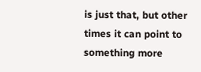is just that, but other times it can point to something more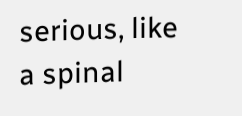serious, like a spinal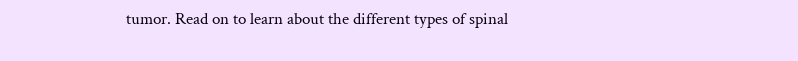tumor. Read on to learn about the different types of spinal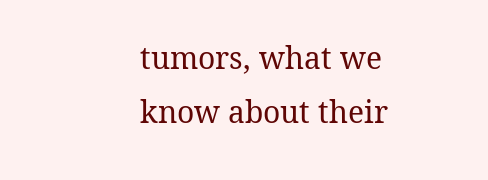tumors, what we know about their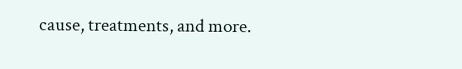cause, treatments, and more.